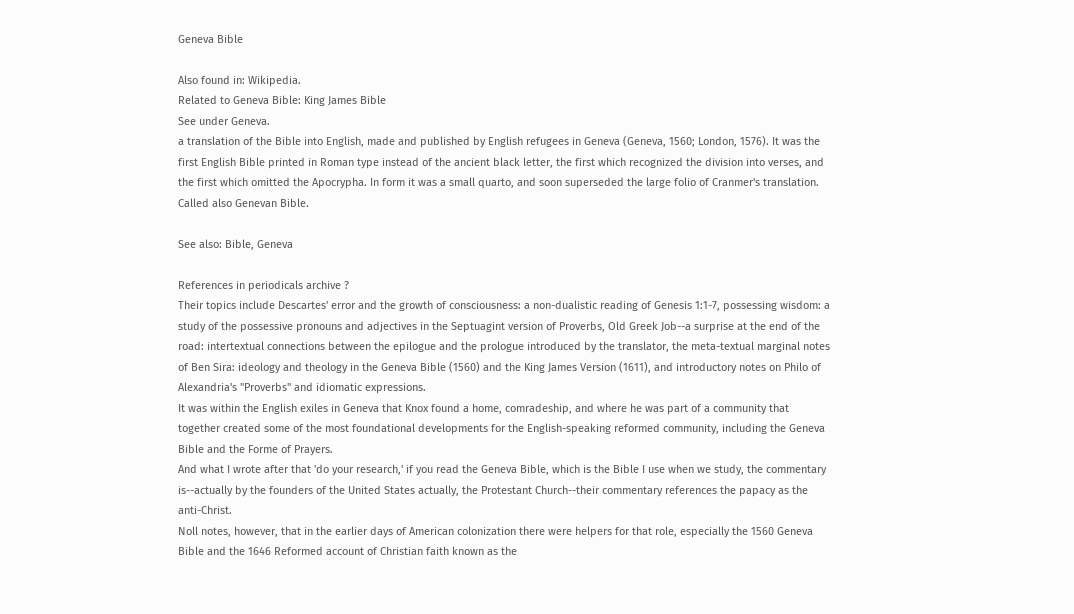Geneva Bible

Also found in: Wikipedia.
Related to Geneva Bible: King James Bible
See under Geneva.
a translation of the Bible into English, made and published by English refugees in Geneva (Geneva, 1560; London, 1576). It was the first English Bible printed in Roman type instead of the ancient black letter, the first which recognized the division into verses, and the first which omitted the Apocrypha. In form it was a small quarto, and soon superseded the large folio of Cranmer's translation. Called also Genevan Bible.

See also: Bible, Geneva

References in periodicals archive ?
Their topics include Descartes' error and the growth of consciousness: a non-dualistic reading of Genesis 1:1-7, possessing wisdom: a study of the possessive pronouns and adjectives in the Septuagint version of Proverbs, Old Greek Job--a surprise at the end of the road: intertextual connections between the epilogue and the prologue introduced by the translator, the meta-textual marginal notes of Ben Sira: ideology and theology in the Geneva Bible (1560) and the King James Version (1611), and introductory notes on Philo of Alexandria's "Proverbs" and idiomatic expressions.
It was within the English exiles in Geneva that Knox found a home, comradeship, and where he was part of a community that together created some of the most foundational developments for the English-speaking reformed community, including the Geneva Bible and the Forme of Prayers.
And what I wrote after that 'do your research,' if you read the Geneva Bible, which is the Bible I use when we study, the commentary is--actually by the founders of the United States actually, the Protestant Church--their commentary references the papacy as the anti-Christ.
Noll notes, however, that in the earlier days of American colonization there were helpers for that role, especially the 1560 Geneva Bible and the 1646 Reformed account of Christian faith known as the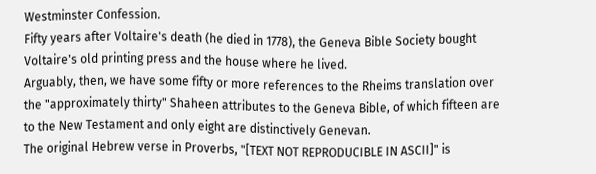Westminster Confession.
Fifty years after Voltaire's death (he died in 1778), the Geneva Bible Society bought Voltaire's old printing press and the house where he lived.
Arguably, then, we have some fifty or more references to the Rheims translation over the "approximately thirty" Shaheen attributes to the Geneva Bible, of which fifteen are to the New Testament and only eight are distinctively Genevan.
The original Hebrew verse in Proverbs, "[TEXT NOT REPRODUCIBLE IN ASCII]" is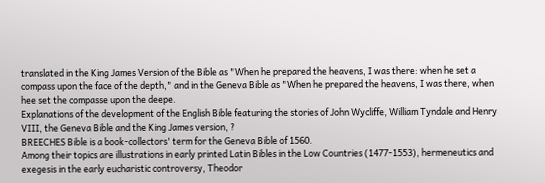translated in the King James Version of the Bible as "When he prepared the heavens, I was there: when he set a compass upon the face of the depth," and in the Geneva Bible as "When he prepared the heavens, I was there, when hee set the compasse upon the deepe.
Explanations of the development of the English Bible featuring the stories of John Wycliffe, William Tyndale and Henry VIII, the Geneva Bible and the King James version, ?
BREECHES Bible is a book-collectors' term for the Geneva Bible of 1560.
Among their topics are illustrations in early printed Latin Bibles in the Low Countries (1477-1553), hermeneutics and exegesis in the early eucharistic controversy, Theodor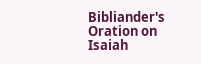Bibliander's Oration on Isaiah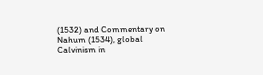(1532) and Commentary on Nahum (1534), global Calvinism in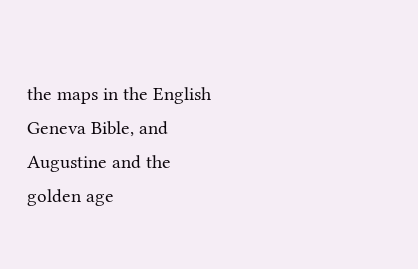the maps in the English Geneva Bible, and Augustine and the golden age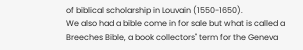of biblical scholarship in Louvain (1550-1650).
We also had a bible come in for sale but what is called a Breeches Bible, a book collectors'' term for the Geneva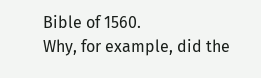Bible of 1560.
Why, for example, did the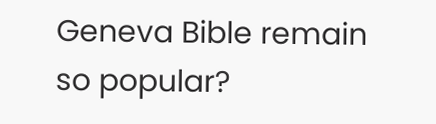Geneva Bible remain so popular?